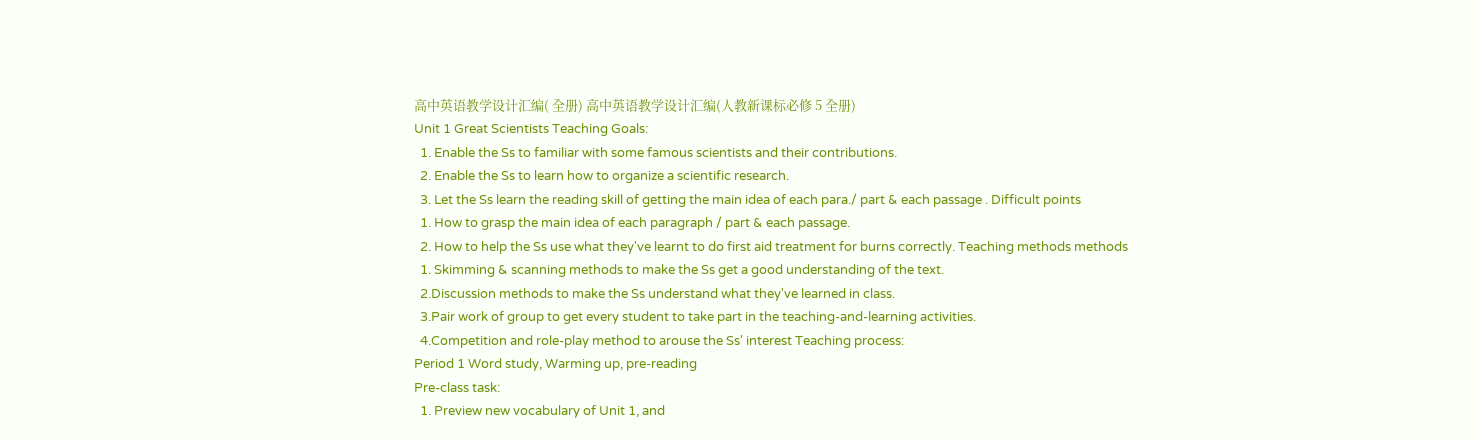高中英语教学设计汇编( 全册) 高中英语教学设计汇编(人教新课标必修 5 全册)
Unit 1 Great Scientists Teaching Goals:
  1. Enable the Ss to familiar with some famous scientists and their contributions.
  2. Enable the Ss to learn how to organize a scientific research.
  3. Let the Ss learn the reading skill of getting the main idea of each para./ part & each passage . Difficult points
  1. How to grasp the main idea of each paragraph / part & each passage.
  2. How to help the Ss use what they've learnt to do first aid treatment for burns correctly. Teaching methods methods
  1. Skimming & scanning methods to make the Ss get a good understanding of the text.
  2.Discussion methods to make the Ss understand what they've learned in class.
  3.Pair work of group to get every student to take part in the teaching-and-learning activities.
  4.Competition and role-play method to arouse the Ss' interest Teaching process:
Period 1 Word study, Warming up, pre-reading
Pre-class task:
  1. Preview new vocabulary of Unit 1, and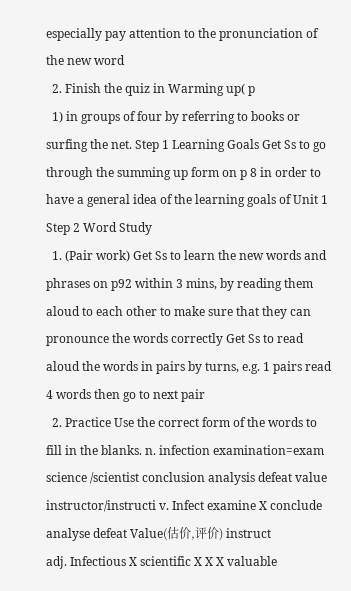especially pay attention to the pronunciation of the new word
  2. Finish the quiz in Warming up( p
  1) in groups of four by referring to books or surfing the net. Step 1 Learning Goals Get Ss to go through the summing up form on p 8 in order to have a general idea of the learning goals of Unit 1 Step 2 Word Study
  1. (Pair work) Get Ss to learn the new words and phrases on p92 within 3 mins, by reading them aloud to each other to make sure that they can pronounce the words correctly Get Ss to read aloud the words in pairs by turns, e.g. 1 pairs read 4 words then go to next pair
  2. Practice Use the correct form of the words to fill in the blanks. n. infection examination=exam science /scientist conclusion analysis defeat value instructor/instructi v. Infect examine X conclude analyse defeat Value(估价,评价) instruct
adj. Infectious X scientific X X X valuable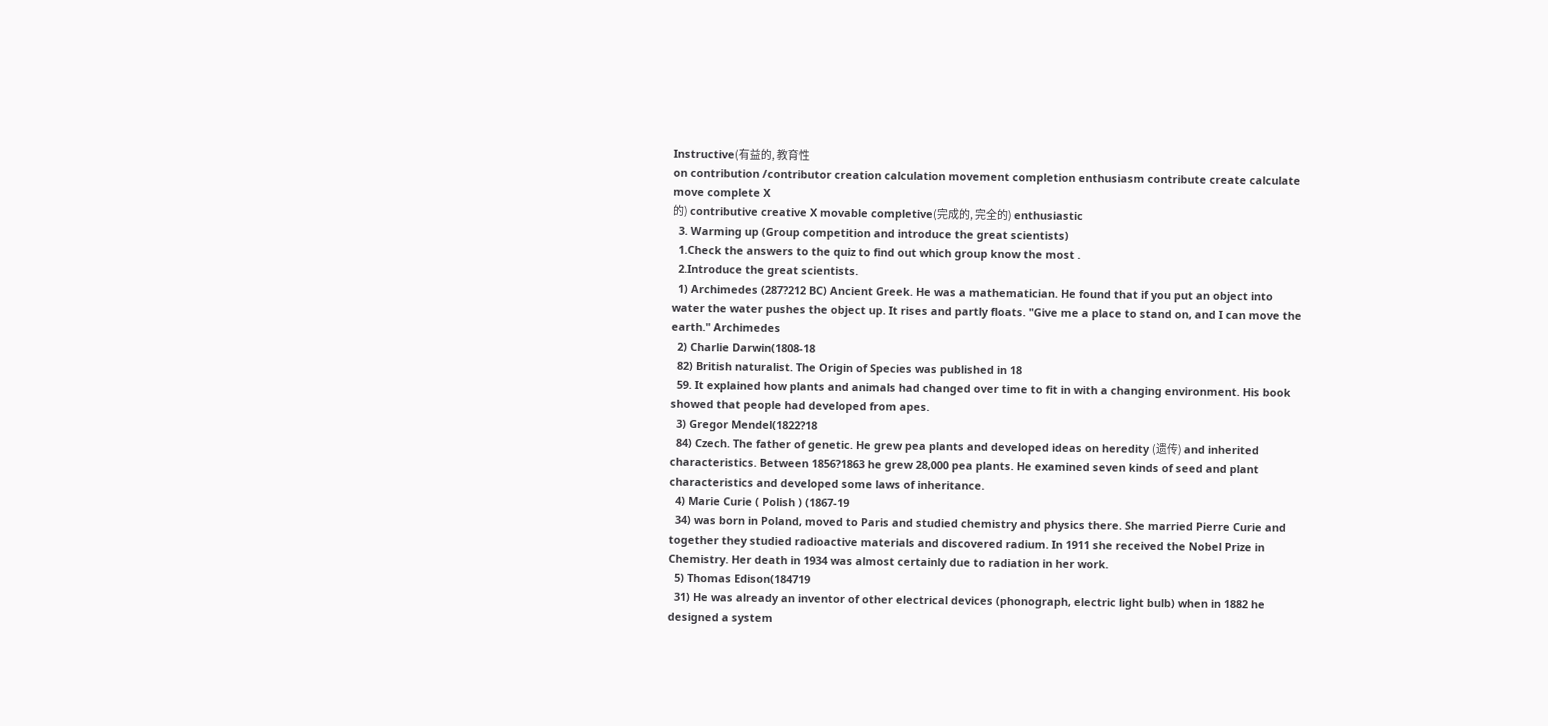Instructive(有益的, 教育性
on contribution /contributor creation calculation movement completion enthusiasm contribute create calculate move complete X
的) contributive creative X movable completive(完成的, 完全的) enthusiastic
  3. Warming up (Group competition and introduce the great scientists)
  1.Check the answers to the quiz to find out which group know the most .
  2.Introduce the great scientists.
  1) Archimedes (287?212 BC) Ancient Greek. He was a mathematician. He found that if you put an object into water the water pushes the object up. It rises and partly floats. "Give me a place to stand on, and I can move the earth." Archimedes
  2) Charlie Darwin(1808-18
  82) British naturalist. The Origin of Species was published in 18
  59. It explained how plants and animals had changed over time to fit in with a changing environment. His book showed that people had developed from apes.
  3) Gregor Mendel(1822?18
  84) Czech. The father of genetic. He grew pea plants and developed ideas on heredity (遗传) and inherited characteristics. Between 1856?1863 he grew 28,000 pea plants. He examined seven kinds of seed and plant characteristics and developed some laws of inheritance.
  4) Marie Curie ( Polish ) (1867-19
  34) was born in Poland, moved to Paris and studied chemistry and physics there. She married Pierre Curie and together they studied radioactive materials and discovered radium. In 1911 she received the Nobel Prize in Chemistry. Her death in 1934 was almost certainly due to radiation in her work.
  5) Thomas Edison(184719
  31) He was already an inventor of other electrical devices (phonograph, electric light bulb) when in 1882 he designed a system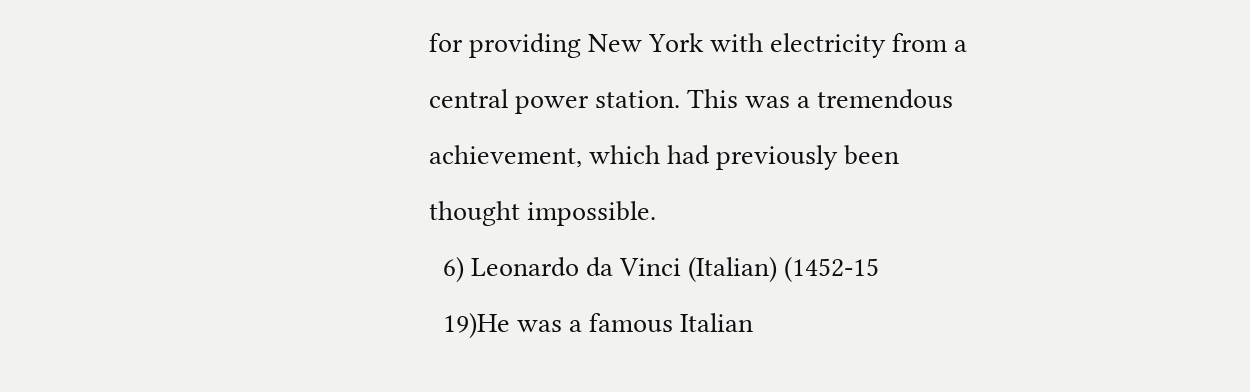for providing New York with electricity from a central power station. This was a tremendous achievement, which had previously been thought impossible.
  6) Leonardo da Vinci (Italian) (1452-15
  19)He was a famous Italian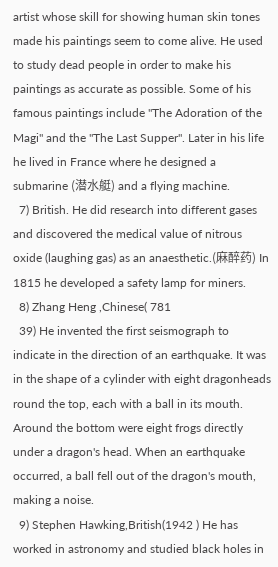artist whose skill for showing human skin tones made his paintings seem to come alive. He used to study dead people in order to make his paintings as accurate as possible. Some of his famous paintings include "The Adoration of the Magi" and the "The Last Supper". Later in his life he lived in France where he designed a submarine (潜水艇) and a flying machine.
  7) British. He did research into different gases and discovered the medical value of nitrous oxide (laughing gas) as an anaesthetic.(麻醉药) In 1815 he developed a safety lamp for miners.
  8) Zhang Heng ,Chinese( 781
  39) He invented the first seismograph to indicate in the direction of an earthquake. It was in the shape of a cylinder with eight dragonheads round the top, each with a ball in its mouth. Around the bottom were eight frogs directly under a dragon's head. When an earthquake occurred, a ball fell out of the dragon's mouth, making a noise.
  9) Stephen Hawking,British(1942 ) He has worked in astronomy and studied black holes in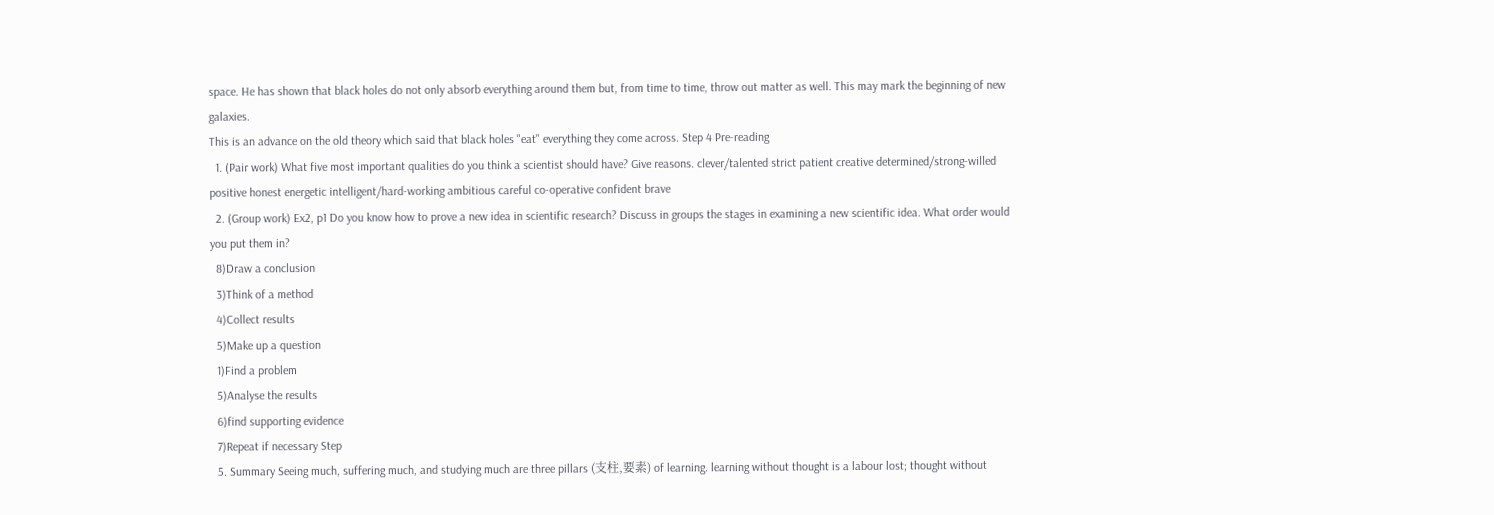space. He has shown that black holes do not only absorb everything around them but, from time to time, throw out matter as well. This may mark the beginning of new galaxies.
This is an advance on the old theory which said that black holes "eat" everything they come across. Step 4 Pre-reading
  1. (Pair work) What five most important qualities do you think a scientist should have? Give reasons. clever/talented strict patient creative determined/strong-willed positive honest energetic intelligent/hard-working ambitious careful co-operative confident brave
  2. (Group work) Ex2, p1 Do you know how to prove a new idea in scientific research? Discuss in groups the stages in examining a new scientific idea. What order would you put them in?
  8)Draw a conclusion
  3)Think of a method
  4)Collect results
  5)Make up a question
  1)Find a problem
  5)Analyse the results
  6)find supporting evidence
  7)Repeat if necessary Step
  5. Summary Seeing much, suffering much, and studying much are three pillars (支柱,要素) of learning. learning without thought is a labour lost; thought without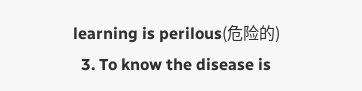learning is perilous(危险的)
  3. To know the disease is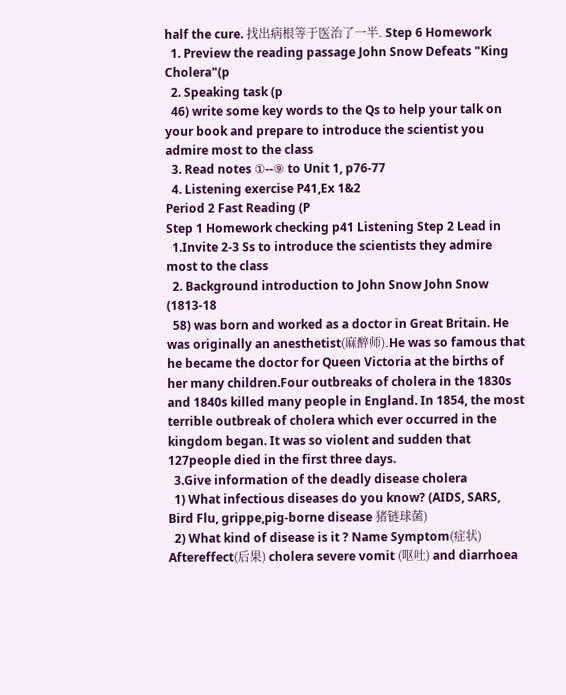half the cure. 找出病根等于医治了一半. Step 6 Homework
  1. Preview the reading passage John Snow Defeats "King Cholera"(p
  2. Speaking task (p
  46) write some key words to the Qs to help your talk on your book and prepare to introduce the scientist you admire most to the class
  3. Read notes ①--⑨ to Unit 1, p76-77
  4. Listening exercise P41,Ex 1&2
Period 2 Fast Reading (P
Step 1 Homework checking p41 Listening Step 2 Lead in
  1.Invite 2-3 Ss to introduce the scientists they admire most to the class
  2. Background introduction to John Snow John Snow (1813-18
  58) was born and worked as a doctor in Great Britain. He was originally an anesthetist(麻醉师).He was so famous that he became the doctor for Queen Victoria at the births of her many children.Four outbreaks of cholera in the 1830s and 1840s killed many people in England. In 1854, the most terrible outbreak of cholera which ever occurred in the kingdom began. It was so violent and sudden that 127people died in the first three days.
  3.Give information of the deadly disease cholera
  1) What infectious diseases do you know? (AIDS, SARS, Bird Flu, grippe,pig-borne disease 猪链球菌)
  2) What kind of disease is it ? Name Symptom(症状) Aftereffect(后果) cholera severe vomit (呕吐) and diarrhoea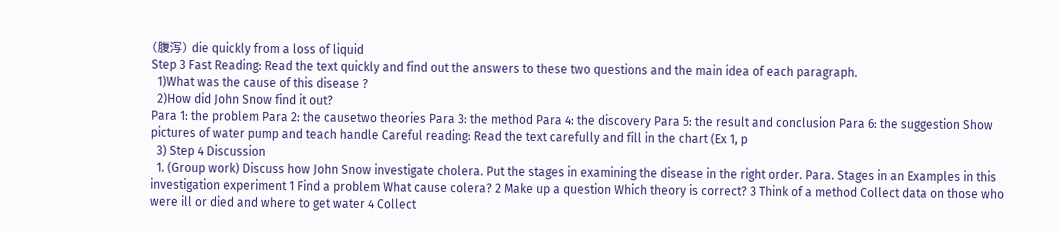(腹泻) die quickly from a loss of liquid
Step 3 Fast Reading: Read the text quickly and find out the answers to these two questions and the main idea of each paragraph.
  1)What was the cause of this disease ?
  2)How did John Snow find it out?
Para 1: the problem Para 2: the causetwo theories Para 3: the method Para 4: the discovery Para 5: the result and conclusion Para 6: the suggestion Show pictures of water pump and teach handle Careful reading: Read the text carefully and fill in the chart (Ex 1, p
  3) Step 4 Discussion
  1. (Group work) Discuss how John Snow investigate cholera. Put the stages in examining the disease in the right order. Para. Stages in an Examples in this investigation experiment 1 Find a problem What cause colera? 2 Make up a question Which theory is correct? 3 Think of a method Collect data on those who were ill or died and where to get water 4 Collect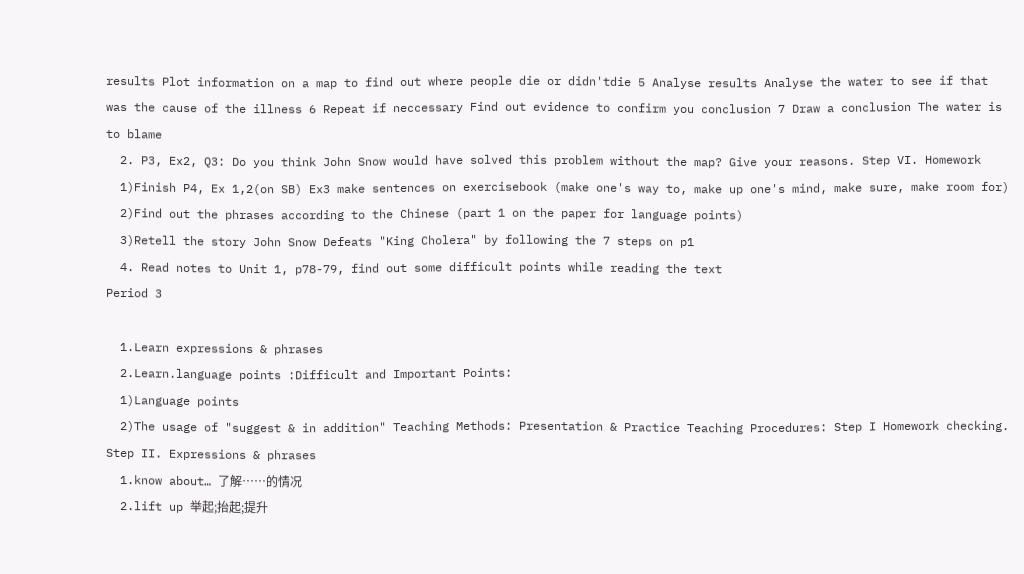results Plot information on a map to find out where people die or didn'tdie 5 Analyse results Analyse the water to see if that was the cause of the illness 6 Repeat if neccessary Find out evidence to confirm you conclusion 7 Draw a conclusion The water is to blame
  2. P3, Ex2, Q3: Do you think John Snow would have solved this problem without the map? Give your reasons. Step VI. Homework
  1)Finish P4, Ex 1,2(on SB) Ex3 make sentences on exercisebook (make one's way to, make up one's mind, make sure, make room for)
  2)Find out the phrases according to the Chinese (part 1 on the paper for language points)
  3)Retell the story John Snow Defeats "King Cholera" by following the 7 steps on p1
  4. Read notes to Unit 1, p78-79, find out some difficult points while reading the text
Period 3

  1.Learn expressions & phrases
  2.Learn.language points :Difficult and Important Points:
  1)Language points
  2)The usage of "suggest & in addition" Teaching Methods: Presentation & Practice Teaching Procedures: Step I Homework checking. Step II. Expressions & phrases
  1.know about… 了解……的情况
  2.lift up 举起;抬起;提升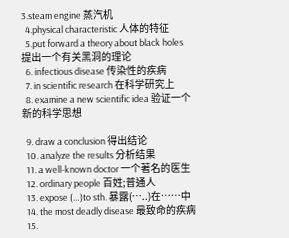3.steam engine 蒸汽机
  4.physical characteristic 人体的特征
  5.put forward a theory about black holes 提出一个有关黑洞的理论
  6. infectious disease 传染性的疾病
  7. in scientific research 在科学研究上
  8. examine a new scientific idea 验证一个新的科学思想

  9. draw a conclusion 得出结论
  10. analyze the results 分析结果
  11. a well-known doctor 一个著名的医生
  12. ordinary people 百姓;普通人
  13. expose (…)to sth. 暴露(…..)在……中
  14. the most deadly disease 最致命的疾病
  15.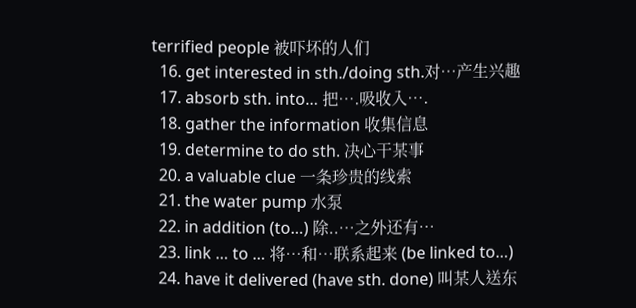terrified people 被吓坏的人们
  16. get interested in sth./doing sth.对…产生兴趣
  17. absorb sth. into… 把….吸收入….
  18. gather the information 收集信息
  19. determine to do sth. 决心干某事
  20. a valuable clue 一条珍贵的线索
  21. the water pump 水泵
  22. in addition (to…) 除..…之外还有…
  23. link … to … 将…和…联系起来 (be linked to…)
  24. have it delivered (have sth. done) 叫某人送东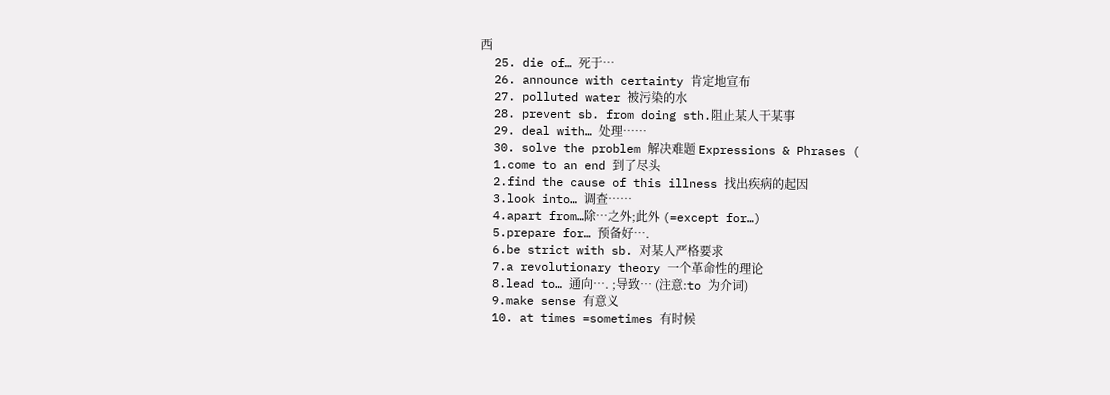西
  25. die of… 死于…
  26. announce with certainty 肯定地宣布
  27. polluted water 被污染的水
  28. prevent sb. from doing sth.阻止某人干某事
  29. deal with… 处理……
  30. solve the problem 解决难题 Expressions & Phrases (
  1.come to an end 到了尽头
  2.find the cause of this illness 找出疾病的起因
  3.look into… 调查……
  4.apart from…除…之外;此外 (=except for…)
  5.prepare for… 预备好….
  6.be strict with sb. 对某人严格要求
  7.a revolutionary theory 一个革命性的理论
  8.lead to… 通向…. ;导致… (注意:to 为介词)
  9.make sense 有意义
  10. at times =sometimes 有时候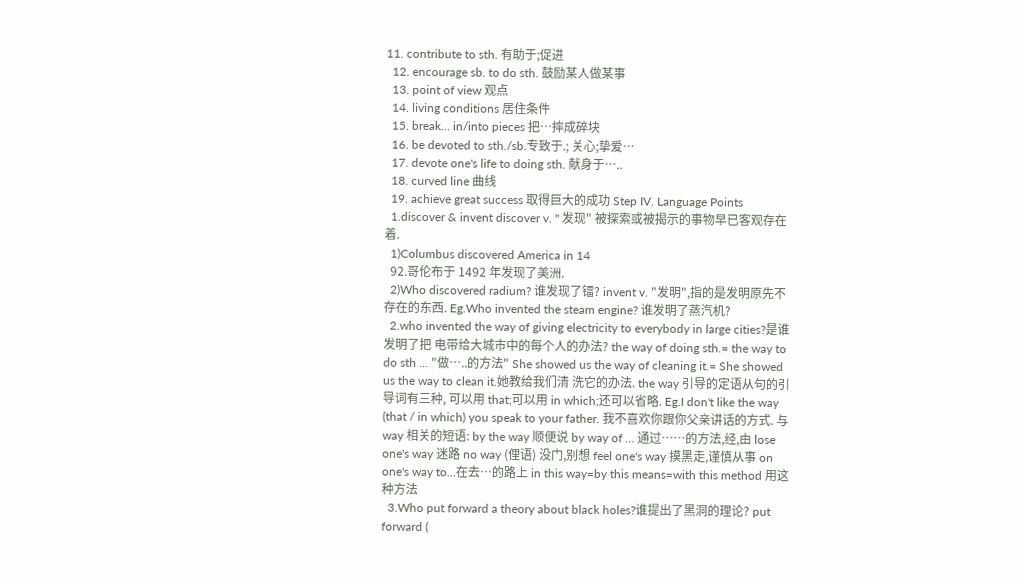11. contribute to sth. 有助于;促进
  12. encourage sb. to do sth. 鼓励某人做某事
  13. point of view 观点
  14. living conditions 居住条件
  15. break… in/into pieces 把…摔成碎块
  16. be devoted to sth./sb.专致于.; 关心;挚爱…
  17. devote one's life to doing sth. 献身于…..
  18. curved line 曲线
  19. achieve great success 取得巨大的成功 Step IV. Language Points
  1.discover & invent discover v. " 发现" 被探索或被揭示的事物早已客观存在着.
  1)Columbus discovered America in 14
  92.哥伦布于 1492 年发现了美洲.
  2)Who discovered radium? 谁发现了镭? invent v. "发明",指的是发明原先不存在的东西. Eg.Who invented the steam engine? 谁发明了蒸汽机?
  2.who invented the way of giving electricity to everybody in large cities?是谁发明了把 电带给大城市中的每个人的办法? the way of doing sth.= the way to do sth … "做…..的方法" She showed us the way of cleaning it.= She showed us the way to clean it.她教给我们清 洗它的办法. the way 引导的定语从句的引导词有三种, 可以用 that;可以用 in which;还可以省略. Eg.I don't like the way (that / in which) you speak to your father. 我不喜欢你跟你父亲讲话的方式. 与 way 相关的短语: by the way 顺便说 by way of … 通过……的方法,经,由 lose one's way 迷路 no way (俚语) 没门,别想 feel one's way 摸黑走,谨慎从事 on one's way to…在去…的路上 in this way=by this means=with this method 用这种方法
  3.Who put forward a theory about black holes?谁提出了黑洞的理论? put forward (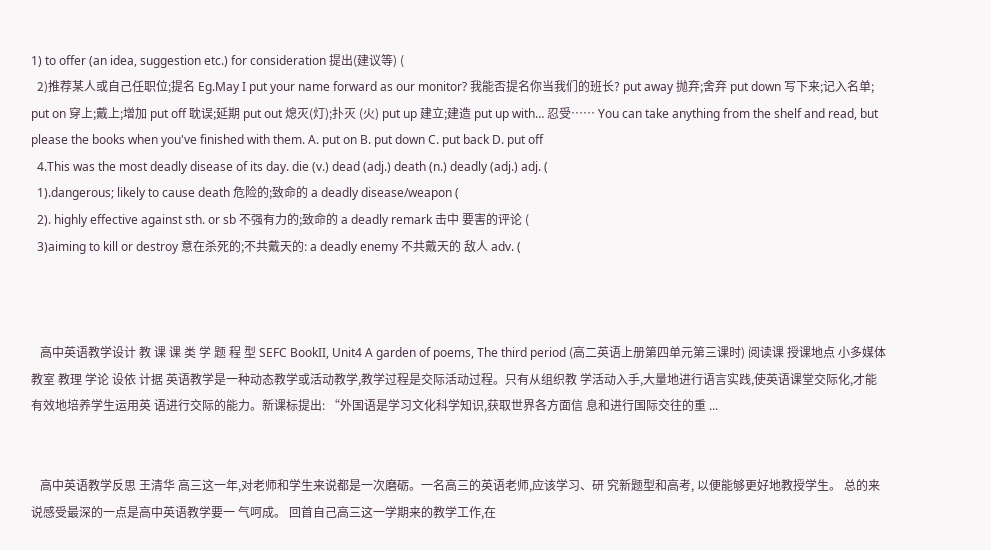1) to offer (an idea, suggestion etc.) for consideration 提出(建议等) (
  2)推荐某人或自己任职位;提名 Eg.May I put your name forward as our monitor? 我能否提名你当我们的班长? put away 抛弃;舍弃 put down 写下来;记入名单; put on 穿上;戴上;增加 put off 耽误;延期 put out 熄灭(灯);扑灭 (火) put up 建立;建造 put up with… 忍受…… You can take anything from the shelf and read, but please the books when you've finished with them. A. put on B. put down C. put back D. put off
  4.This was the most deadly disease of its day. die (v.) dead (adj.) death (n.) deadly (adj.) adj. (
  1).dangerous; likely to cause death 危险的;致命的 a deadly disease/weapon (
  2). highly effective against sth. or sb 不强有力的;致命的 a deadly remark 击中 要害的评论 (
  3)aiming to kill or destroy 意在杀死的;不共戴天的: a deadly enemy 不共戴天的 敌人 adv. (



   高中英语教学设计 教 课 课 类 学 题 程 型 SEFC BookII, Unit4 A garden of poems, The third period (高二英语上册第四单元第三课时) 阅读课 授课地点 小多媒体教室 教理 学论 设依 计据 英语教学是一种动态教学或活动教学,教学过程是交际活动过程。只有从组织教 学活动入手,大量地进行语言实践,使英语课堂交际化,才能有效地培养学生运用英 语进行交际的能力。新课标提出: “外国语是学习文化科学知识,获取世界各方面信 息和进行国际交往的重 ...


   高中英语教学反思 王清华 高三这一年,对老师和学生来说都是一次磨砺。一名高三的英语老师,应该学习、研 究新题型和高考, 以便能够更好地教授学生。 总的来说感受最深的一点是高中英语教学要一 气呵成。 回首自己高三这一学期来的教学工作,在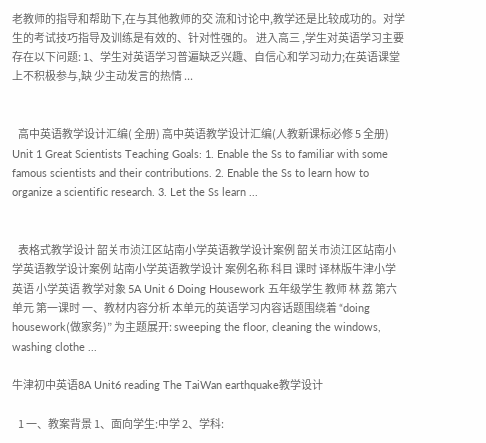老教师的指导和帮助下,在与其他教师的交 流和讨论中,教学还是比较成功的。对学生的考试技巧指导及训练是有效的、针对性强的。 进入高三 ,学生对英语学习主要存在以下问题: 1、学生对英语学习普遍缺乏兴趣、自信心和学习动力;在英语课堂上不积极参与,缺 少主动发言的热情 ...


   高中英语教学设计汇编( 全册) 高中英语教学设计汇编(人教新课标必修 5 全册) Unit 1 Great Scientists Teaching Goals: 1. Enable the Ss to familiar with some famous scientists and their contributions. 2. Enable the Ss to learn how to organize a scientific research. 3. Let the Ss learn ...


   表格式教学设计 韶关市浈江区站南小学英语教学设计案例 韶关市浈江区站南小学英语教学设计案例 站南小学英语教学设计 案例名称 科目 课时 译林版牛津小学英语 小学英语 教学对象 5A Unit 6 Doing Housework 五年级学生 教师 林 荔 第六单元 第一课时 一、教材内容分析 本单元的英语学习内容话题围绕着 “doing housework(做家务)” 为主题展开: sweeping the floor, cleaning the windows, washing clothe ...

牛津初中英语8A Unit6 reading The TaiWan earthquake教学设计

   1 一、教案背景 1、面向学生:中学 2、学科: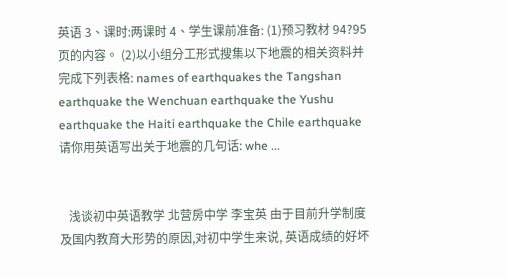英语 3、课时:两课时 4、学生课前准备: (1)预习教材 94?95 页的内容。 (2)以小组分工形式搜集以下地震的相关资料并完成下列表格: names of earthquakes the Tangshan earthquake the Wenchuan earthquake the Yushu earthquake the Haiti earthquake the Chile earthquake 请你用英语写出关于地震的几句话: whe ...


   浅谈初中英语教学 北营房中学 李宝英 由于目前升学制度及国内教育大形势的原因,对初中学生来说, 英语成绩的好坏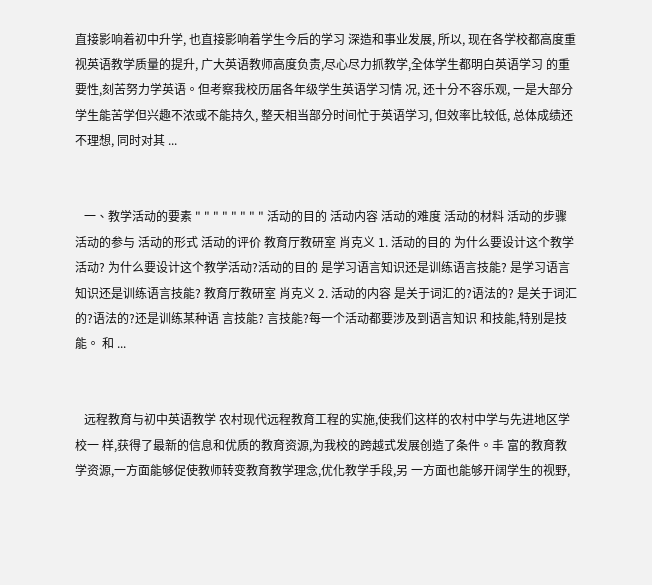直接影响着初中升学, 也直接影响着学生今后的学习 深造和事业发展, 所以, 现在各学校都高度重视英语教学质量的提升, 广大英语教师高度负责,尽心尽力抓教学,全体学生都明白英语学习 的重要性,刻苦努力学英语。但考察我校历届各年级学生英语学习情 况, 还十分不容乐观, 一是大部分学生能苦学但兴趣不浓或不能持久, 整天相当部分时间忙于英语学习, 但效率比较低, 总体成绩还不理想, 同时对其 ...


   一、教学活动的要素 " " " " " " " " 活动的目的 活动内容 活动的难度 活动的材料 活动的步骤 活动的参与 活动的形式 活动的评价 教育厅教研室 肖克义 1. 活动的目的 为什么要设计这个教学活动? 为什么要设计这个教学活动?活动的目的 是学习语言知识还是训练语言技能? 是学习语言知识还是训练语言技能? 教育厅教研室 肖克义 2. 活动的内容 是关于词汇的?语法的? 是关于词汇的?语法的?还是训练某种语 言技能? 言技能?每一个活动都要涉及到语言知识 和技能,特别是技能。 和 ...


   远程教育与初中英语教学 农村现代远程教育工程的实施,使我们这样的农村中学与先进地区学校一 样,获得了最新的信息和优质的教育资源,为我校的跨越式发展创造了条件。丰 富的教育教学资源,一方面能够促使教师转变教育教学理念,优化教学手段,另 一方面也能够开阔学生的视野,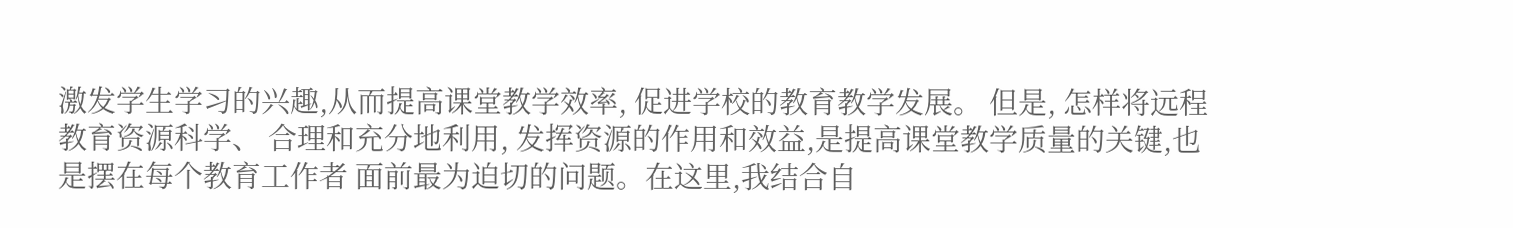激发学生学习的兴趣,从而提高课堂教学效率, 促进学校的教育教学发展。 但是, 怎样将远程教育资源科学、 合理和充分地利用, 发挥资源的作用和效益,是提高课堂教学质量的关键,也是摆在每个教育工作者 面前最为迫切的问题。在这里,我结合自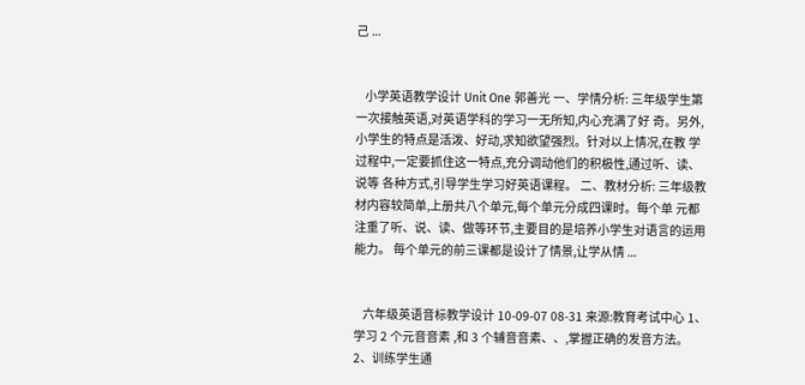己 ...


   小学英语教学设计 Unit One 郭善光 一、学情分析: 三年级学生第一次接触英语,对英语学科的学习一无所知,内心充满了好 奇。另外,小学生的特点是活泼、好动,求知欲望强烈。针对以上情况,在教 学过程中,一定要抓住这一特点,充分调动他们的积极性,通过听、读、说等 各种方式,引导学生学习好英语课程。 二、教材分析: 三年级教材内容较简单,上册共八个单元,每个单元分成四课时。每个单 元都注重了听、说、读、做等环节,主要目的是培养小学生对语言的运用能力。 每个单元的前三课都是设计了情景,让学从情 ...


   六年级英语音标教学设计 10-09-07 08-31 来源:教育考试中心 1、 学习 2 个元音音素 ,和 3 个辅音音素、、,掌握正确的发音方法。 2、训练学生通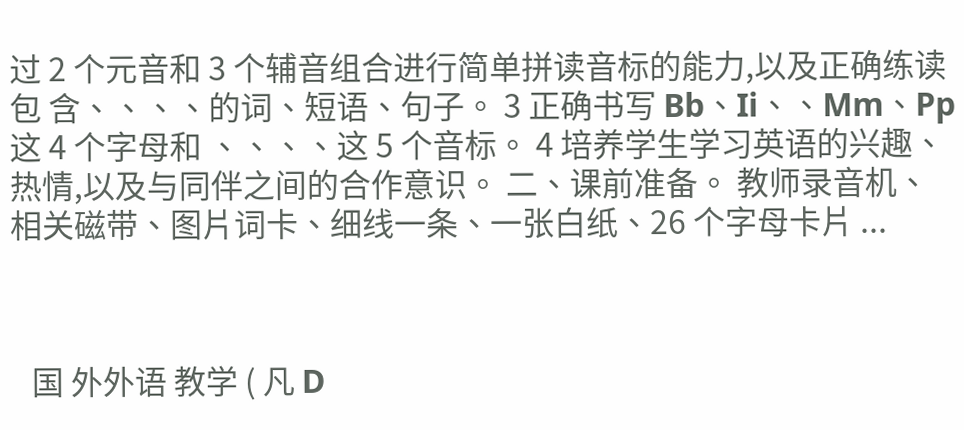过 2 个元音和 3 个辅音组合进行简单拼读音标的能力,以及正确练读包 含、、、、的词、短语、句子。 3 正确书写 Bb、Ii、、Mm、Pp 这 4 个字母和 、、、、这 5 个音标。 4 培养学生学习英语的兴趣、热情,以及与同伴之间的合作意识。 二、课前准备。 教师录音机、相关磁带、图片词卡、细线一条、一张白纸、26 个字母卡片 ...



   国 外外语 教学 ( 凡 D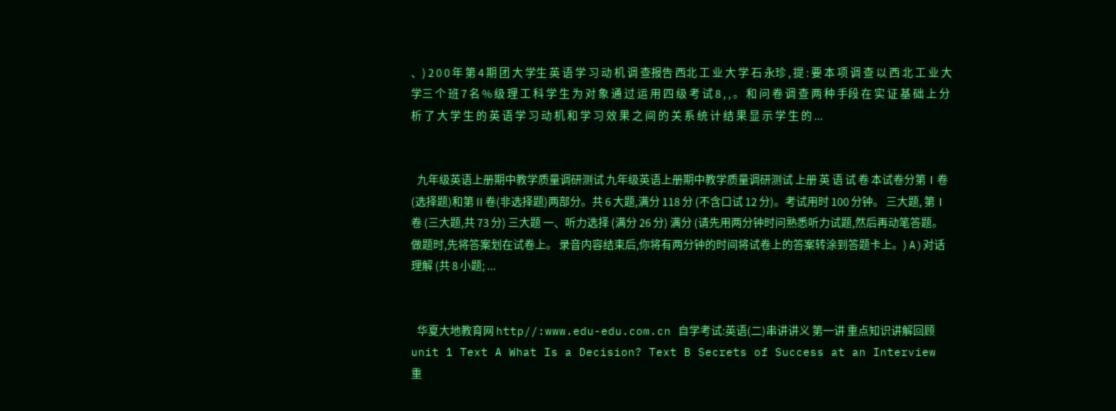、) 2 0 0 年 第 4 期 团 大 学生 英 语 学 习 动 机 调 查报告 西北 工 业 大 学 石 永珍 , 提 : 要 本 项 调 查 以 西 北 工 业 大 学三 个 班 7 名 % 级 理 工 科 学 生 为 对 象 通 过 运 用 四 级 考 试 8 , , 。 和 问 卷 调 查 两 种 手段 在 实 证 基 础 上 分 析 了 大 学 生 的 英 语 学 习 动 机 和 学 习 效 果 之 间 的 关 系 统 计 结 果 显 示 学 生 的 ...


   九年级英语上册期中教学质量调研测试 九年级英语上册期中教学质量调研测试 上册 英 语 试 卷 本试卷分第Ⅰ卷(选择题)和第Ⅱ卷(非选择题)两部分。共 6 大题,满分 118 分 (不含口试 12 分)。考试用时 100 分钟。 三大题, 第Ⅰ卷 (三大题,共 73 分) 三大题 一、听力选择 (满分 26 分) 满分 (请先用两分钟时问熟悉听力试题,然后再动笔答题。做题时,先将答案划在试卷上。 录音内容结束后,你将有两分钟的时间将试卷上的答案转涂到答题卡上。) A)对话理解 (共 8 小题; ...


   华夏大地教育网 http//:www.edu-edu.com.cn 自学考试:英语(二)串讲讲义 第一讲 重点知识讲解回顾 unit 1 Text A What Is a Decision? Text B Secrets of Success at an Interview 重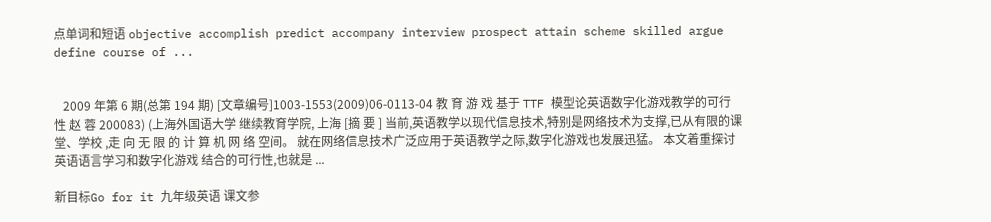点单词和短语 objective accomplish predict accompany interview prospect attain scheme skilled argue define course of ...


   2009 年第 6 期(总第 194 期) [文章编号]1003-1553(2009)06-0113-04 教 育 游 戏 基于 TTF 模型论英语数字化游戏教学的可行性 赵 蓉 200083) (上海外国语大学 继续教育学院, 上海 [摘 要 ] 当前,英语教学以现代信息技术,特别是网络技术为支撑,已从有限的课堂、学校 ,走 向 无 限 的 计 算 机 网 络 空间。 就在网络信息技术广泛应用于英语教学之际,数字化游戏也发展迅猛。 本文着重探讨英语语言学习和数字化游戏 结合的可行性,也就是 ...

新目标Go for it 九年级英语 课文参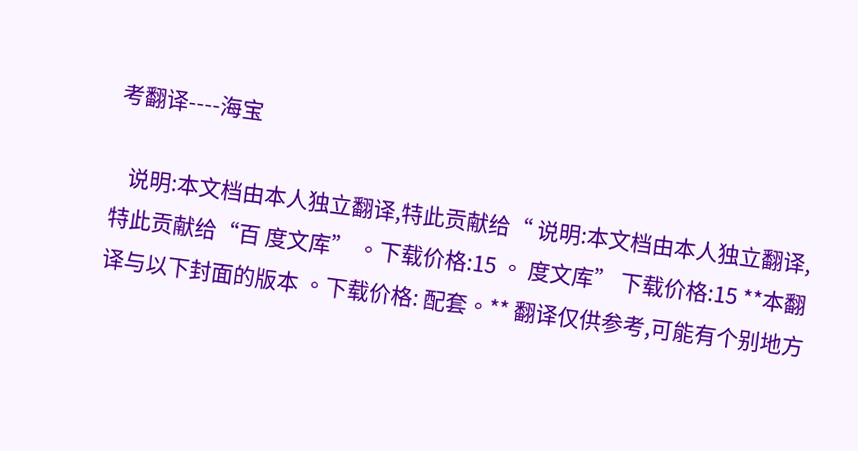考翻译----海宝

   说明:本文档由本人独立翻译,特此贡献给“ 说明:本文档由本人独立翻译,特此贡献给“百 度文库” 。下载价格:15 。 度文库” 下载价格:15 **本翻译与以下封面的版本 。下载价格: 配套。** 翻译仅供参考,可能有个别地方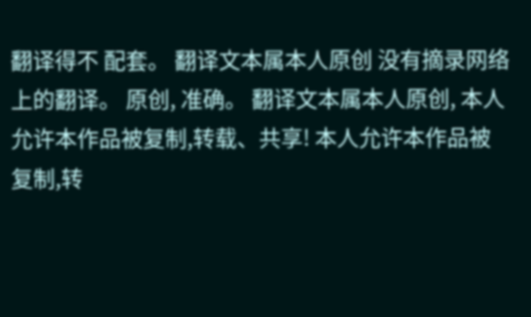翻译得不 配套。 翻译文本属本人原创 没有摘录网络上的翻译。 原创, 准确。 翻译文本属本人原创, 本人允许本作品被复制,转载、共享! 本人允许本作品被复制,转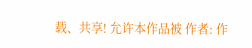载、共享! 允许本作品被 作者: 作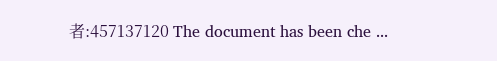者:457137120 The document has been che ...